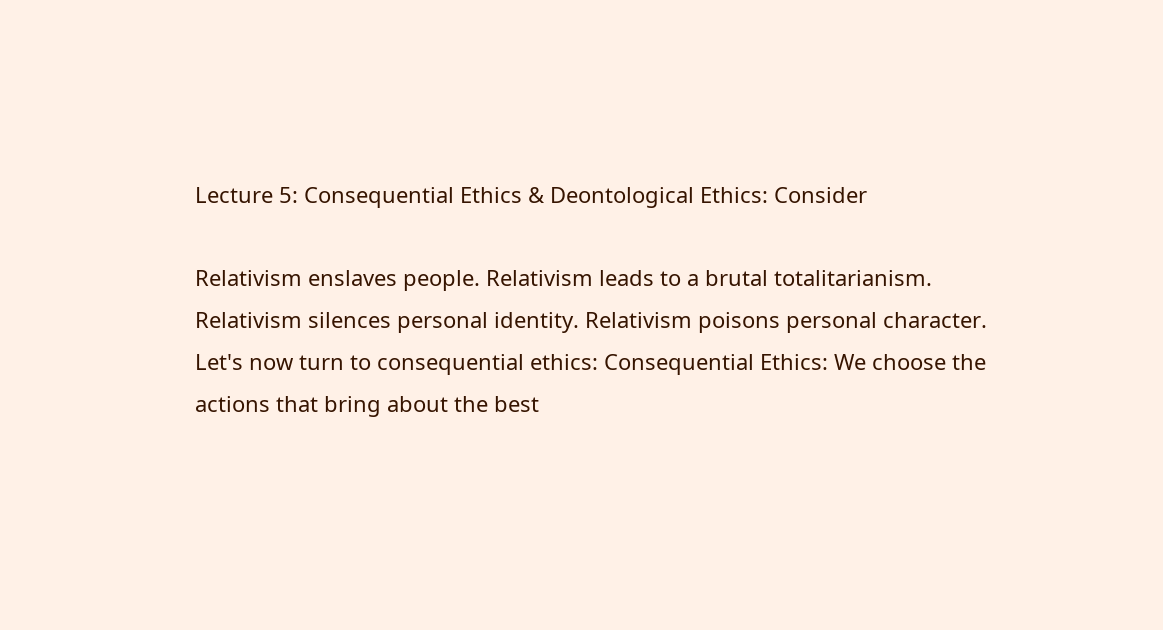Lecture 5: Consequential Ethics & Deontological Ethics: Consider

Relativism enslaves people. Relativism leads to a brutal totalitarianism. Relativism silences personal identity. Relativism poisons personal character. Let's now turn to consequential ethics: Consequential Ethics: We choose the actions that bring about the best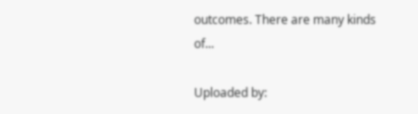outcomes. There are many kinds of...

Uploaded by: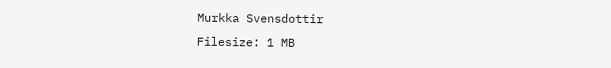Murkka Svensdottir
Filesize: 1 MB